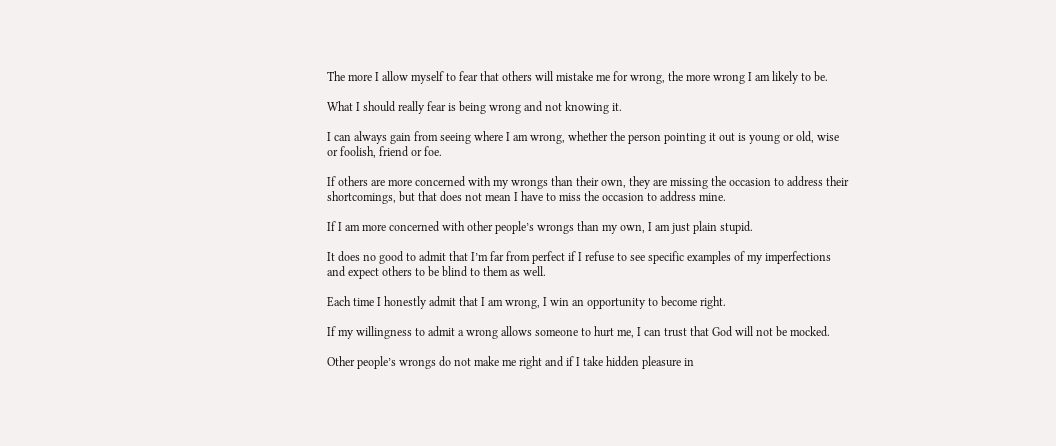The more I allow myself to fear that others will mistake me for wrong, the more wrong I am likely to be.

What I should really fear is being wrong and not knowing it.

I can always gain from seeing where I am wrong, whether the person pointing it out is young or old, wise or foolish, friend or foe.

If others are more concerned with my wrongs than their own, they are missing the occasion to address their shortcomings, but that does not mean I have to miss the occasion to address mine.

If I am more concerned with other people’s wrongs than my own, I am just plain stupid.

It does no good to admit that I’m far from perfect if I refuse to see specific examples of my imperfections and expect others to be blind to them as well.

Each time I honestly admit that I am wrong, I win an opportunity to become right.

If my willingness to admit a wrong allows someone to hurt me, I can trust that God will not be mocked.

Other people’s wrongs do not make me right and if I take hidden pleasure in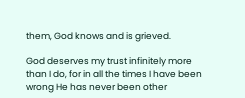them, God knows and is grieved.

God deserves my trust infinitely more than I do, for in all the times I have been wrong He has never been other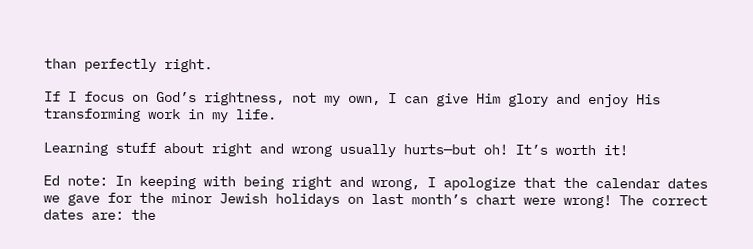than perfectly right.

If I focus on God’s rightness, not my own, I can give Him glory and enjoy His transforming work in my life.

Learning stuff about right and wrong usually hurts—but oh! It’s worth it!

Ed note: In keeping with being right and wrong, I apologize that the calendar dates we gave for the minor Jewish holidays on last month’s chart were wrong! The correct dates are: the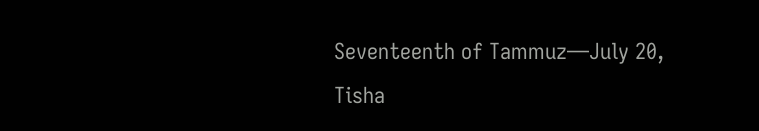Seventeenth of Tammuz—July 20, Tisha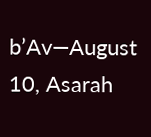b’Av—August 10, Asarah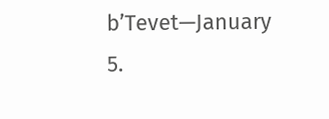b’Tevet—January 5.